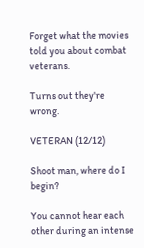Forget what the movies told you about combat veterans.

Turns out they're wrong.

VETERAN (12/12)

Shoot man, where do I begin?

You cannot hear each other during an intense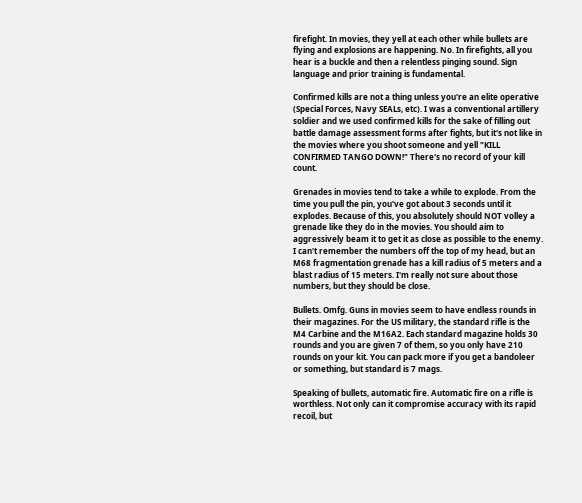firefight. In movies, they yell at each other while bullets are flying and explosions are happening. No. In firefights, all you hear is a buckle and then a relentless pinging sound. Sign language and prior training is fundamental.

Confirmed kills are not a thing unless you're an elite operative (Special Forces, Navy SEALs, etc). I was a conventional artillery soldier and we used confirmed kills for the sake of filling out battle damage assessment forms after fights, but it's not like in the movies where you shoot someone and yell "KILL CONFIRMED TANGO DOWN!" There's no record of your kill count.

Grenades in movies tend to take a while to explode. From the time you pull the pin, you've got about 3 seconds until it explodes. Because of this, you absolutely should NOT volley a grenade like they do in the movies. You should aim to aggressively beam it to get it as close as possible to the enemy. I can't remember the numbers off the top of my head, but an M68 fragmentation grenade has a kill radius of 5 meters and a blast radius of 15 meters. I'm really not sure about those numbers, but they should be close.

Bullets. Omfg. Guns in movies seem to have endless rounds in their magazines. For the US military, the standard rifle is the M4 Carbine and the M16A2. Each standard magazine holds 30 rounds and you are given 7 of them, so you only have 210 rounds on your kit. You can pack more if you get a bandoleer or something, but standard is 7 mags.

Speaking of bullets, automatic fire. Automatic fire on a rifle is worthless. Not only can it compromise accuracy with its rapid recoil, but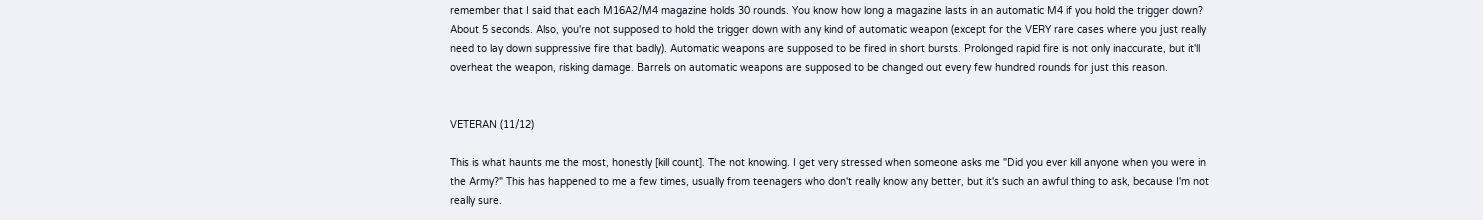remember that I said that each M16A2/M4 magazine holds 30 rounds. You know how long a magazine lasts in an automatic M4 if you hold the trigger down? About 5 seconds. Also, you're not supposed to hold the trigger down with any kind of automatic weapon (except for the VERY rare cases where you just really need to lay down suppressive fire that badly). Automatic weapons are supposed to be fired in short bursts. Prolonged rapid fire is not only inaccurate, but it'll overheat the weapon, risking damage. Barrels on automatic weapons are supposed to be changed out every few hundred rounds for just this reason.


VETERAN (11/12)

This is what haunts me the most, honestly [kill count]. The not knowing. I get very stressed when someone asks me "Did you ever kill anyone when you were in the Army?" This has happened to me a few times, usually from teenagers who don't really know any better, but it's such an awful thing to ask, because I'm not really sure.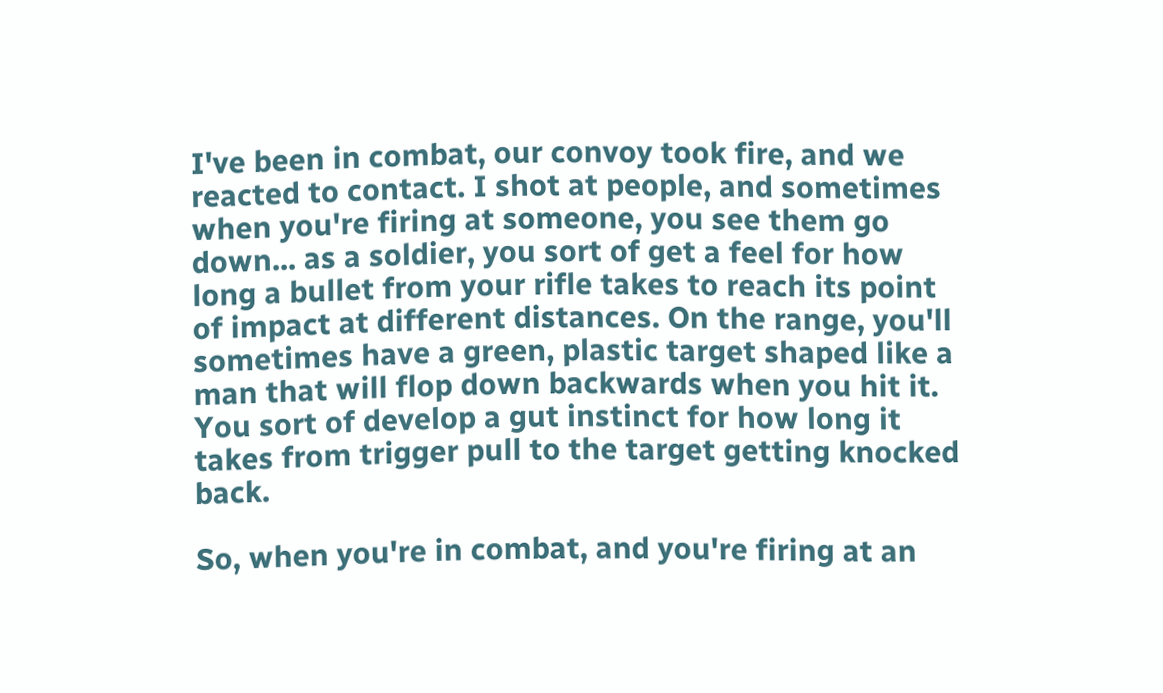I've been in combat, our convoy took fire, and we reacted to contact. I shot at people, and sometimes when you're firing at someone, you see them go down... as a soldier, you sort of get a feel for how long a bullet from your rifle takes to reach its point of impact at different distances. On the range, you'll sometimes have a green, plastic target shaped like a man that will flop down backwards when you hit it. You sort of develop a gut instinct for how long it takes from trigger pull to the target getting knocked back.

So, when you're in combat, and you're firing at an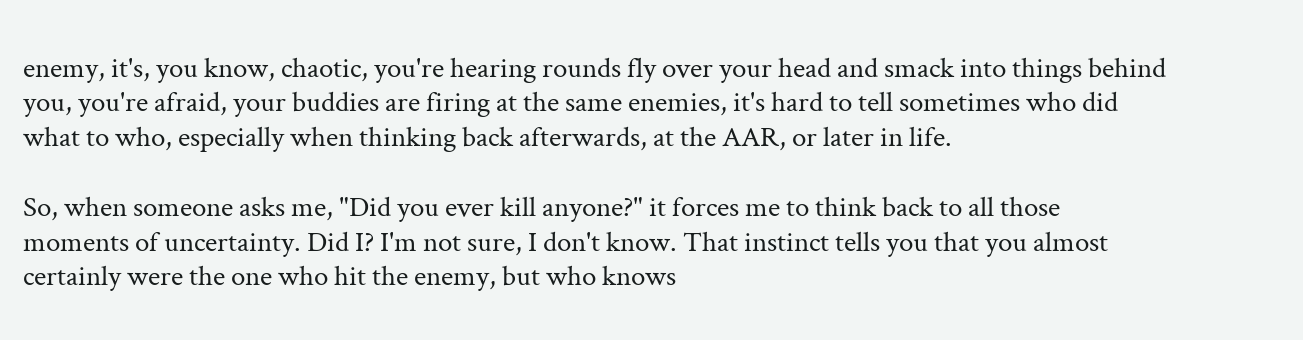enemy, it's, you know, chaotic, you're hearing rounds fly over your head and smack into things behind you, you're afraid, your buddies are firing at the same enemies, it's hard to tell sometimes who did what to who, especially when thinking back afterwards, at the AAR, or later in life.

So, when someone asks me, "Did you ever kill anyone?" it forces me to think back to all those moments of uncertainty. Did I? I'm not sure, I don't know. That instinct tells you that you almost certainly were the one who hit the enemy, but who knows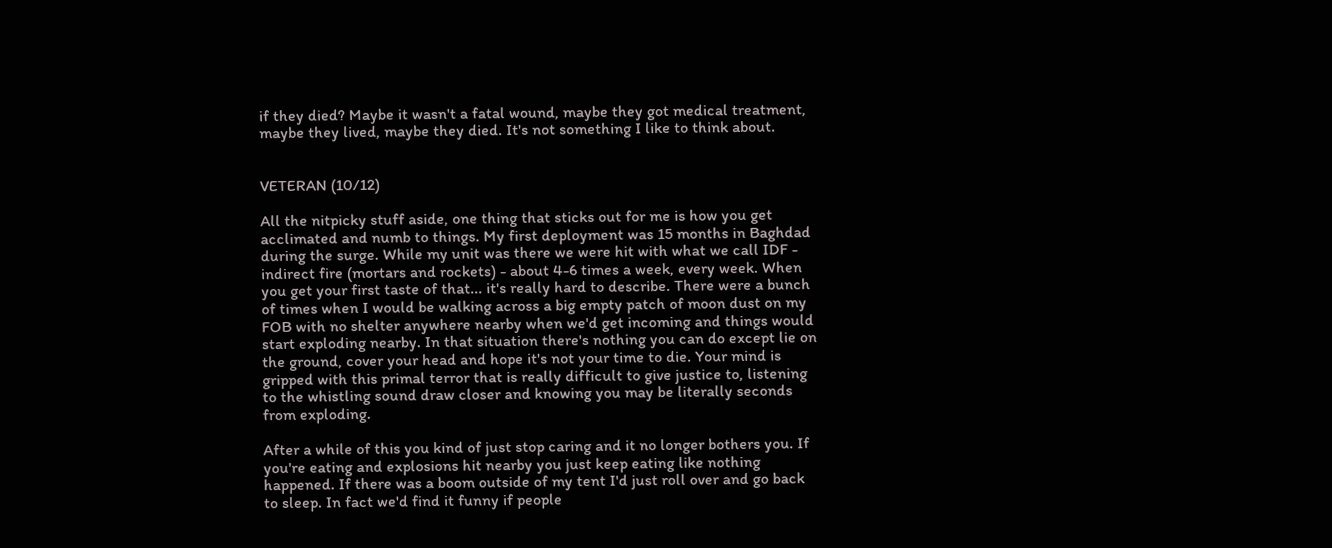if they died? Maybe it wasn't a fatal wound, maybe they got medical treatment, maybe they lived, maybe they died. It's not something I like to think about.


VETERAN (10/12)

All the nitpicky stuff aside, one thing that sticks out for me is how you get acclimated and numb to things. My first deployment was 15 months in Baghdad during the surge. While my unit was there we were hit with what we call IDF - indirect fire (mortars and rockets) - about 4-6 times a week, every week. When you get your first taste of that... it's really hard to describe. There were a bunch of times when I would be walking across a big empty patch of moon dust on my FOB with no shelter anywhere nearby when we'd get incoming and things would start exploding nearby. In that situation there's nothing you can do except lie on the ground, cover your head and hope it's not your time to die. Your mind is gripped with this primal terror that is really difficult to give justice to, listening to the whistling sound draw closer and knowing you may be literally seconds from exploding.

After a while of this you kind of just stop caring and it no longer bothers you. If you're eating and explosions hit nearby you just keep eating like nothing happened. If there was a boom outside of my tent I'd just roll over and go back to sleep. In fact we'd find it funny if people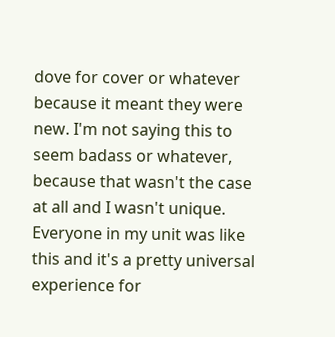dove for cover or whatever because it meant they were new. I'm not saying this to seem badass or whatever, because that wasn't the case at all and I wasn't unique. Everyone in my unit was like this and it's a pretty universal experience for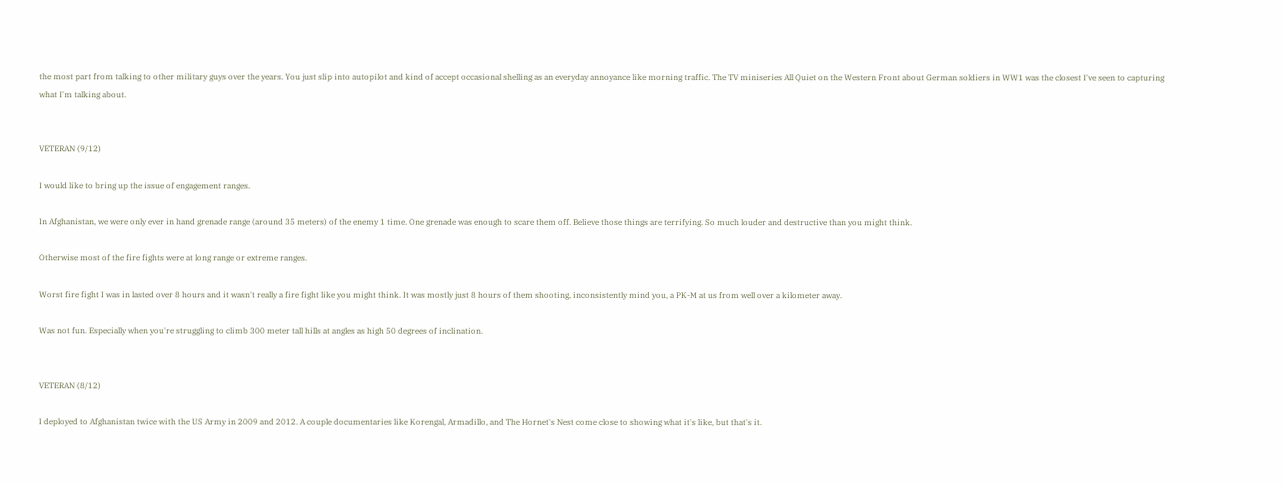the most part from talking to other military guys over the years. You just slip into autopilot and kind of accept occasional shelling as an everyday annoyance like morning traffic. The TV miniseries All Quiet on the Western Front about German soldiers in WW1 was the closest I've seen to capturing what I'm talking about.


VETERAN (9/12)

I would like to bring up the issue of engagement ranges.

In Afghanistan, we were only ever in hand grenade range (around 35 meters) of the enemy 1 time. One grenade was enough to scare them off. Believe those things are terrifying. So much louder and destructive than you might think.

Otherwise most of the fire fights were at long range or extreme ranges.

Worst fire fight I was in lasted over 8 hours and it wasn't really a fire fight like you might think. It was mostly just 8 hours of them shooting, inconsistently mind you, a PK-M at us from well over a kilometer away.

Was not fun. Especially when you're struggling to climb 300 meter tall hills at angles as high 50 degrees of inclination.


VETERAN (8/12)

I deployed to Afghanistan twice with the US Army in 2009 and 2012. A couple documentaries like Korengal, Armadillo, and The Hornet's Nest come close to showing what it's like, but that's it.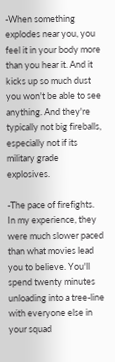-When something explodes near you, you feel it in your body more than you hear it. And it kicks up so much dust you won't be able to see anything. And they're typically not big fireballs, especially not if its military grade explosives.

-The pace of firefights. In my experience, they were much slower paced than what movies lead you to believe. You'll spend twenty minutes unloading into a tree-line with everyone else in your squad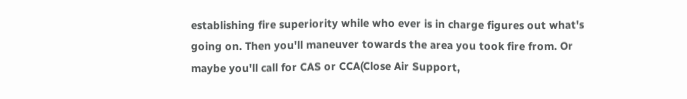establishing fire superiority while who ever is in charge figures out what's going on. Then you'll maneuver towards the area you took fire from. Or maybe you'll call for CAS or CCA(Close Air Support,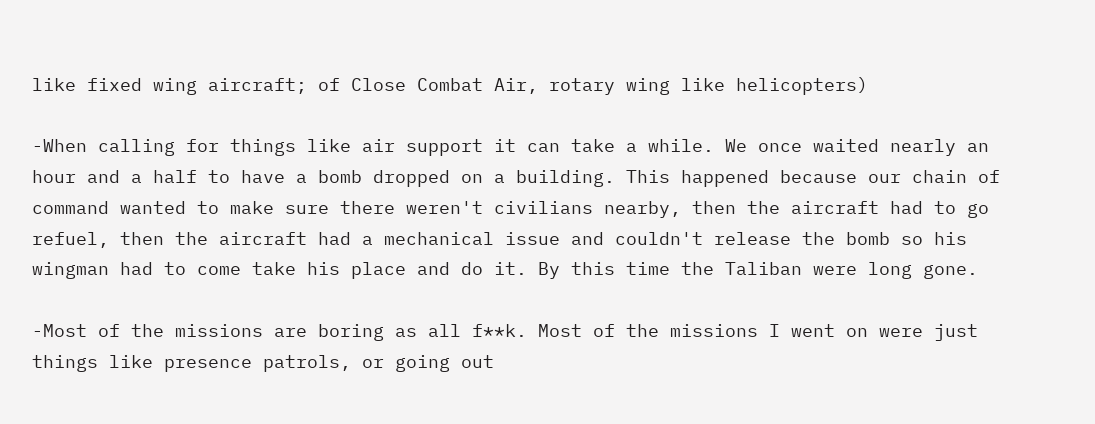like fixed wing aircraft; of Close Combat Air, rotary wing like helicopters)

-When calling for things like air support it can take a while. We once waited nearly an hour and a half to have a bomb dropped on a building. This happened because our chain of command wanted to make sure there weren't civilians nearby, then the aircraft had to go refuel, then the aircraft had a mechanical issue and couldn't release the bomb so his wingman had to come take his place and do it. By this time the Taliban were long gone.

-Most of the missions are boring as all f**k. Most of the missions I went on were just things like presence patrols, or going out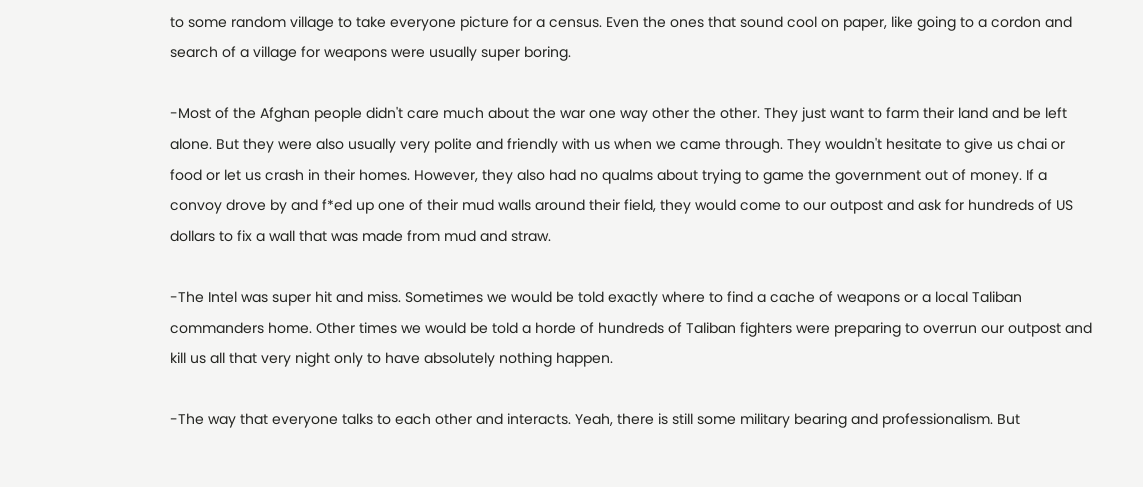to some random village to take everyone picture for a census. Even the ones that sound cool on paper, like going to a cordon and search of a village for weapons were usually super boring.

-Most of the Afghan people didn't care much about the war one way other the other. They just want to farm their land and be left alone. But they were also usually very polite and friendly with us when we came through. They wouldn't hesitate to give us chai or food or let us crash in their homes. However, they also had no qualms about trying to game the government out of money. If a convoy drove by and f*ed up one of their mud walls around their field, they would come to our outpost and ask for hundreds of US dollars to fix a wall that was made from mud and straw.

-The Intel was super hit and miss. Sometimes we would be told exactly where to find a cache of weapons or a local Taliban commanders home. Other times we would be told a horde of hundreds of Taliban fighters were preparing to overrun our outpost and kill us all that very night only to have absolutely nothing happen.

-The way that everyone talks to each other and interacts. Yeah, there is still some military bearing and professionalism. But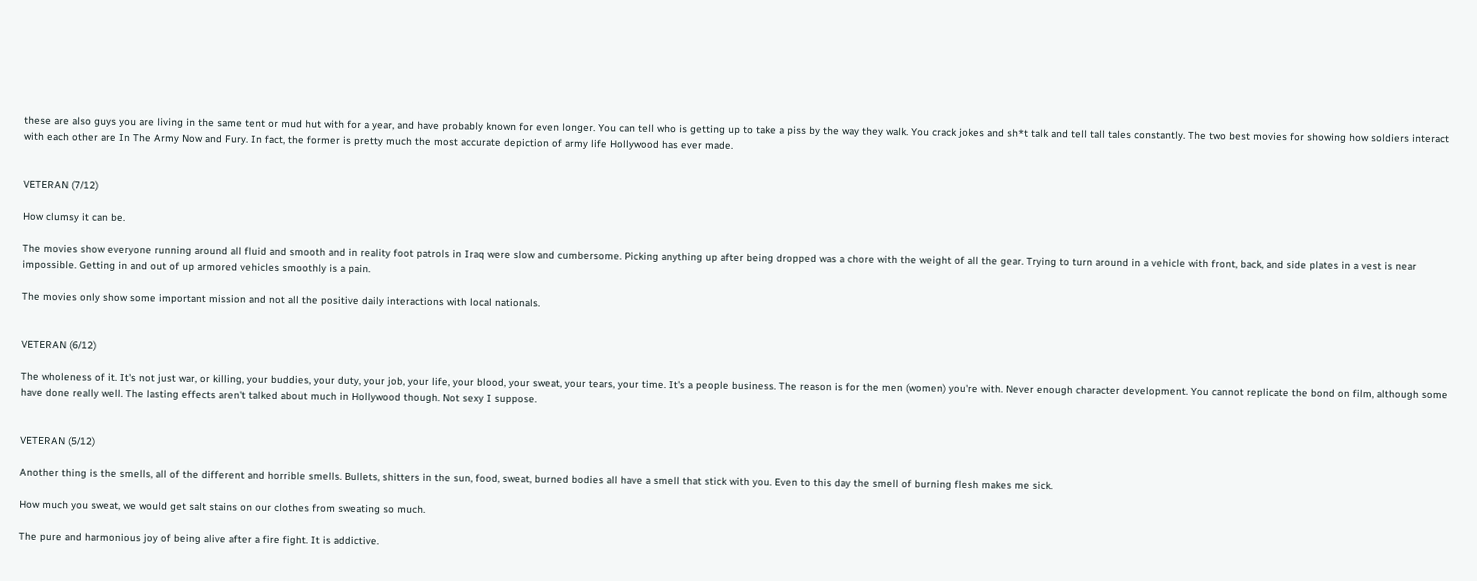these are also guys you are living in the same tent or mud hut with for a year, and have probably known for even longer. You can tell who is getting up to take a piss by the way they walk. You crack jokes and sh*t talk and tell tall tales constantly. The two best movies for showing how soldiers interact with each other are In The Army Now and Fury. In fact, the former is pretty much the most accurate depiction of army life Hollywood has ever made.


VETERAN (7/12)

How clumsy it can be.

The movies show everyone running around all fluid and smooth and in reality foot patrols in Iraq were slow and cumbersome. Picking anything up after being dropped was a chore with the weight of all the gear. Trying to turn around in a vehicle with front, back, and side plates in a vest is near impossible. Getting in and out of up armored vehicles smoothly is a pain.

The movies only show some important mission and not all the positive daily interactions with local nationals.


VETERAN (6/12)

The wholeness of it. It's not just war, or killing, your buddies, your duty, your job, your life, your blood, your sweat, your tears, your time. It's a people business. The reason is for the men (women) you're with. Never enough character development. You cannot replicate the bond on film, although some have done really well. The lasting effects aren't talked about much in Hollywood though. Not sexy I suppose.


VETERAN (5/12)

Another thing is the smells, all of the different and horrible smells. Bullets, shitters in the sun, food, sweat, burned bodies all have a smell that stick with you. Even to this day the smell of burning flesh makes me sick.

How much you sweat, we would get salt stains on our clothes from sweating so much.

The pure and harmonious joy of being alive after a fire fight. It is addictive.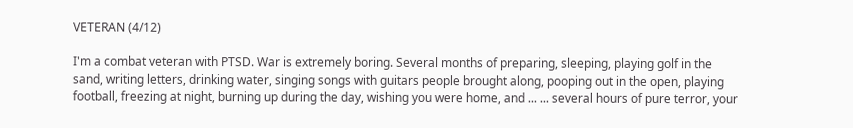VETERAN (4/12)

I'm a combat veteran with PTSD. War is extremely boring. Several months of preparing, sleeping, playing golf in the sand, writing letters, drinking water, singing songs with guitars people brought along, pooping out in the open, playing football, freezing at night, burning up during the day, wishing you were home, and ... ... several hours of pure terror, your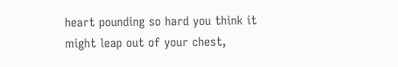heart pounding so hard you think it might leap out of your chest,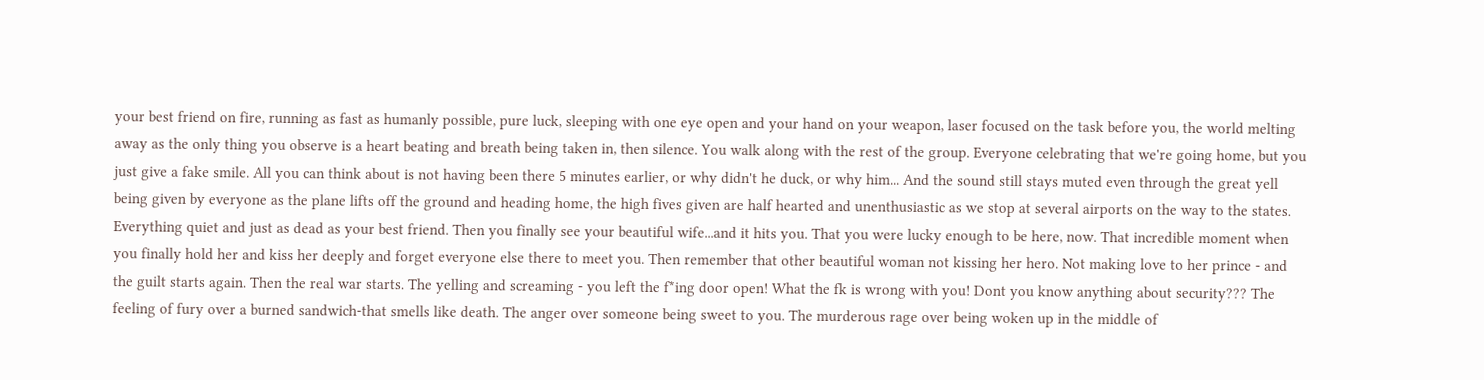your best friend on fire, running as fast as humanly possible, pure luck, sleeping with one eye open and your hand on your weapon, laser focused on the task before you, the world melting away as the only thing you observe is a heart beating and breath being taken in, then silence. You walk along with the rest of the group. Everyone celebrating that we're going home, but you just give a fake smile. All you can think about is not having been there 5 minutes earlier, or why didn't he duck, or why him... And the sound still stays muted even through the great yell being given by everyone as the plane lifts off the ground and heading home, the high fives given are half hearted and unenthusiastic as we stop at several airports on the way to the states. Everything quiet and just as dead as your best friend. Then you finally see your beautiful wife...and it hits you. That you were lucky enough to be here, now. That incredible moment when you finally hold her and kiss her deeply and forget everyone else there to meet you. Then remember that other beautiful woman not kissing her hero. Not making love to her prince - and the guilt starts again. Then the real war starts. The yelling and screaming - you left the f*ing door open! What the fk is wrong with you! Dont you know anything about security??? The feeling of fury over a burned sandwich-that smells like death. The anger over someone being sweet to you. The murderous rage over being woken up in the middle of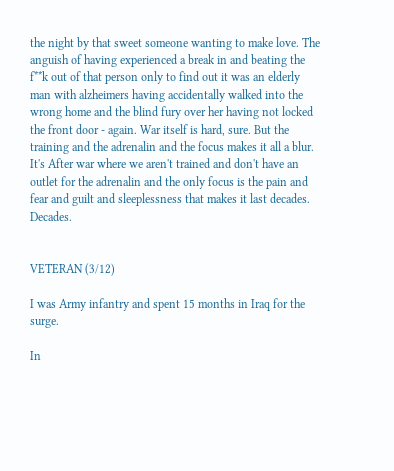the night by that sweet someone wanting to make love. The anguish of having experienced a break in and beating the f**k out of that person only to find out it was an elderly man with alzheimers having accidentally walked into the wrong home and the blind fury over her having not locked the front door - again. War itself is hard, sure. But the training and the adrenalin and the focus makes it all a blur. It's After war where we aren't trained and don't have an outlet for the adrenalin and the only focus is the pain and fear and guilt and sleeplessness that makes it last decades. Decades.


VETERAN (3/12)

I was Army infantry and spent 15 months in Iraq for the surge.

In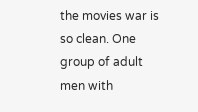the movies war is so clean. One group of adult men with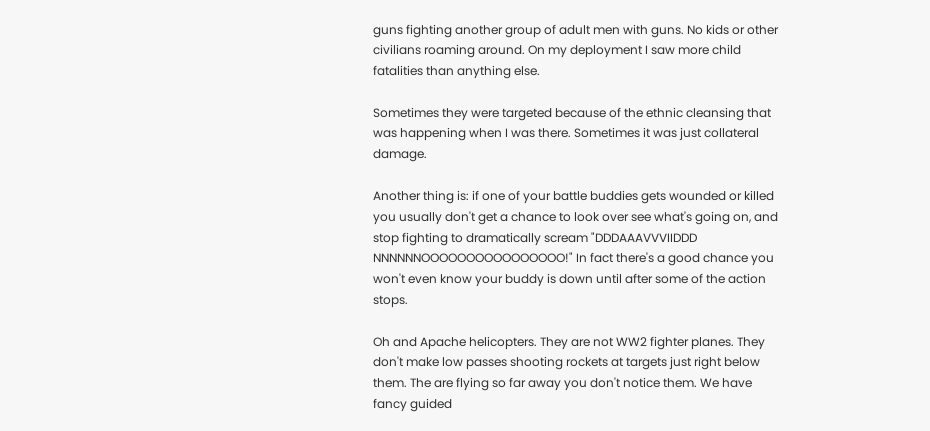guns fighting another group of adult men with guns. No kids or other civilians roaming around. On my deployment I saw more child fatalities than anything else.

Sometimes they were targeted because of the ethnic cleansing that was happening when I was there. Sometimes it was just collateral damage.

Another thing is: if one of your battle buddies gets wounded or killed you usually don't get a chance to look over see what's going on, and stop fighting to dramatically scream "DDDAAAVVVIIDDD NNNNNNOOOOOOOOOOOOOOOO!" In fact there's a good chance you won't even know your buddy is down until after some of the action stops.

Oh and Apache helicopters. They are not WW2 fighter planes. They don't make low passes shooting rockets at targets just right below them. The are flying so far away you don't notice them. We have fancy guided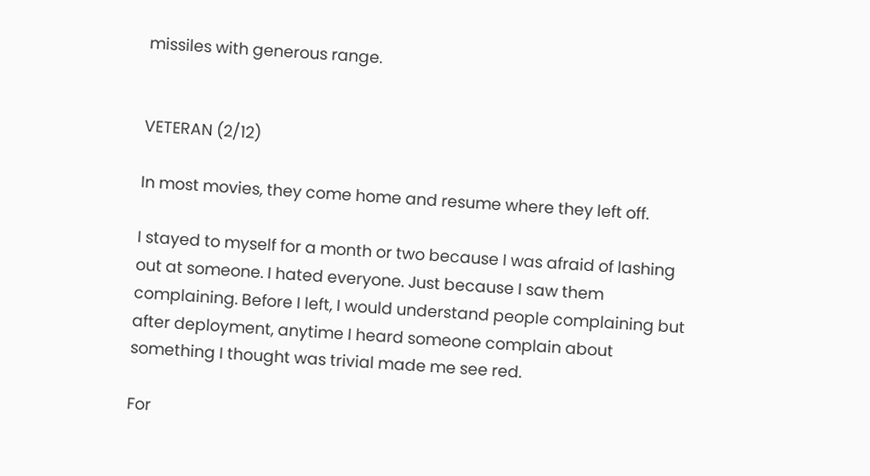missiles with generous range.


VETERAN (2/12)

In most movies, they come home and resume where they left off.

I stayed to myself for a month or two because I was afraid of lashing out at someone. I hated everyone. Just because I saw them complaining. Before I left, I would understand people complaining but after deployment, anytime I heard someone complain about something I thought was trivial made me see red.

For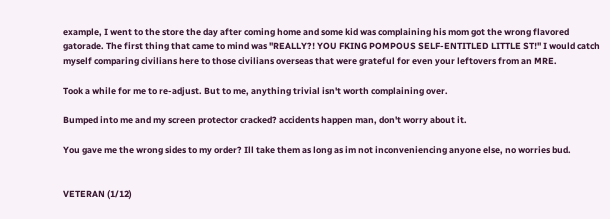example, I went to the store the day after coming home and some kid was complaining his mom got the wrong flavored gatorade. The first thing that came to mind was "REALLY?! YOU FKING POMPOUS SELF-ENTITLED LITTLE ST!" I would catch myself comparing civilians here to those civilians overseas that were grateful for even your leftovers from an MRE.

Took a while for me to re-adjust. But to me, anything trivial isn't worth complaining over.

Bumped into me and my screen protector cracked? accidents happen man, don't worry about it.

You gave me the wrong sides to my order? Ill take them as long as im not inconveniencing anyone else, no worries bud.


VETERAN (1/12)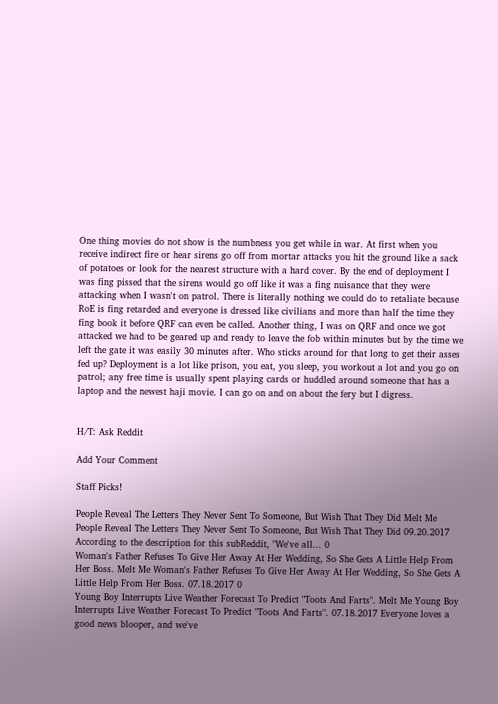One thing movies do not show is the numbness you get while in war. At first when you receive indirect fire or hear sirens go off from mortar attacks you hit the ground like a sack of potatoes or look for the nearest structure with a hard cover. By the end of deployment I was fing pissed that the sirens would go off like it was a fing nuisance that they were attacking when I wasn't on patrol. There is literally nothing we could do to retaliate because RoE is fing retarded and everyone is dressed like civilians and more than half the time they fing book it before QRF can even be called. Another thing, I was on QRF and once we got attacked we had to be geared up and ready to leave the fob within minutes but by the time we left the gate it was easily 30 minutes after. Who sticks around for that long to get their asses fed up? Deployment is a lot like prison, you eat, you sleep, you workout a lot and you go on patrol; any free time is usually spent playing cards or huddled around someone that has a laptop and the newest haji movie. I can go on and on about the fery but I digress.


H/T: Ask Reddit

Add Your Comment

Staff Picks!

People Reveal The Letters They Never Sent To Someone, But Wish That They Did Melt Me People Reveal The Letters They Never Sent To Someone, But Wish That They Did 09.20.2017 According to the description for this subReddit, "We've all... 0
Woman's Father Refuses To Give Her Away At Her Wedding, So She Gets A Little Help From Her Boss. Melt Me Woman's Father Refuses To Give Her Away At Her Wedding, So She Gets A Little Help From Her Boss. 07.18.2017 0
Young Boy Interrupts Live Weather Forecast To Predict "Toots And Farts". Melt Me Young Boy Interrupts Live Weather Forecast To Predict "Toots And Farts". 07.18.2017 Everyone loves a good news blooper, and we've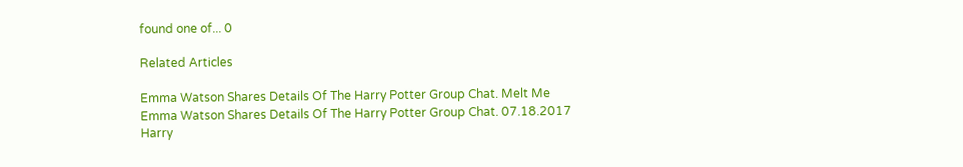found one of... 0

Related Articles

Emma Watson Shares Details Of The Harry Potter Group Chat. Melt Me Emma Watson Shares Details Of The Harry Potter Group Chat. 07.18.2017 Harry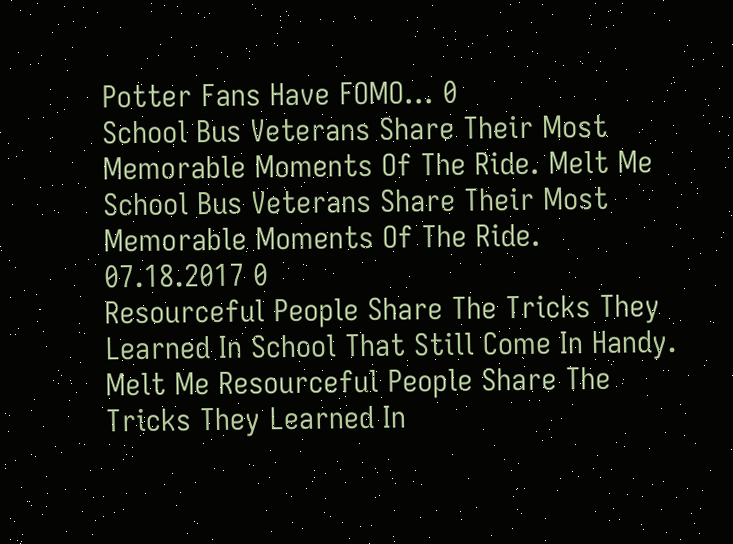Potter Fans Have FOMO... 0
School Bus Veterans Share Their Most Memorable Moments Of The Ride. Melt Me School Bus Veterans Share Their Most Memorable Moments Of The Ride. 07.18.2017 0
Resourceful People Share The Tricks They Learned In School That Still Come In Handy. Melt Me Resourceful People Share The Tricks They Learned In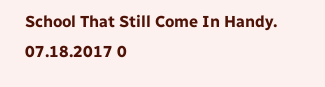School That Still Come In Handy. 07.18.2017 0